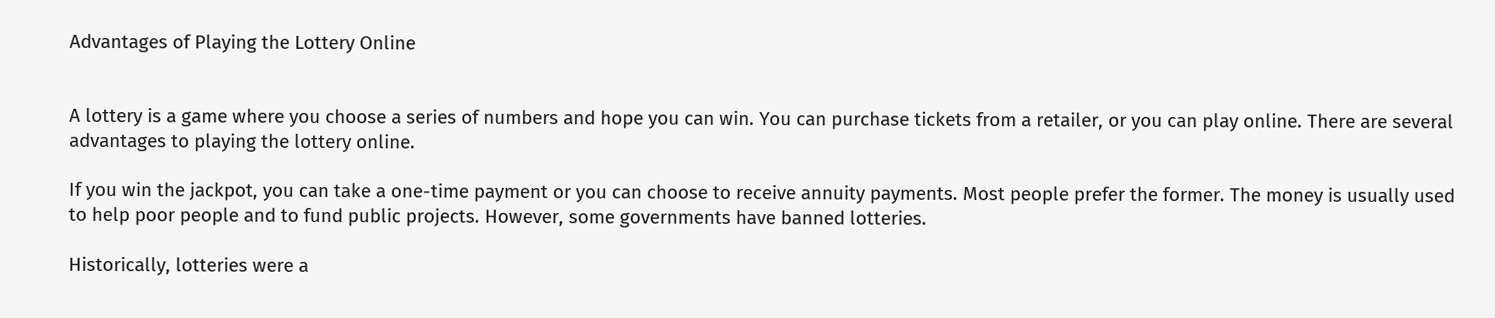Advantages of Playing the Lottery Online


A lottery is a game where you choose a series of numbers and hope you can win. You can purchase tickets from a retailer, or you can play online. There are several advantages to playing the lottery online.

If you win the jackpot, you can take a one-time payment or you can choose to receive annuity payments. Most people prefer the former. The money is usually used to help poor people and to fund public projects. However, some governments have banned lotteries.

Historically, lotteries were a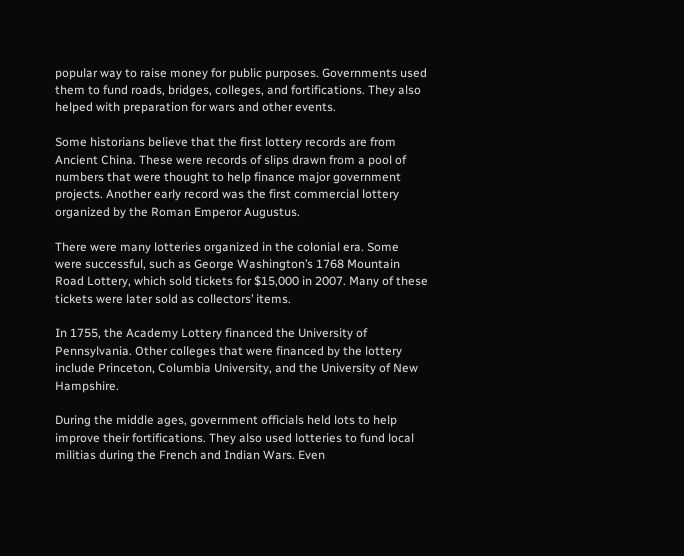popular way to raise money for public purposes. Governments used them to fund roads, bridges, colleges, and fortifications. They also helped with preparation for wars and other events.

Some historians believe that the first lottery records are from Ancient China. These were records of slips drawn from a pool of numbers that were thought to help finance major government projects. Another early record was the first commercial lottery organized by the Roman Emperor Augustus.

There were many lotteries organized in the colonial era. Some were successful, such as George Washington’s 1768 Mountain Road Lottery, which sold tickets for $15,000 in 2007. Many of these tickets were later sold as collectors’ items.

In 1755, the Academy Lottery financed the University of Pennsylvania. Other colleges that were financed by the lottery include Princeton, Columbia University, and the University of New Hampshire.

During the middle ages, government officials held lots to help improve their fortifications. They also used lotteries to fund local militias during the French and Indian Wars. Even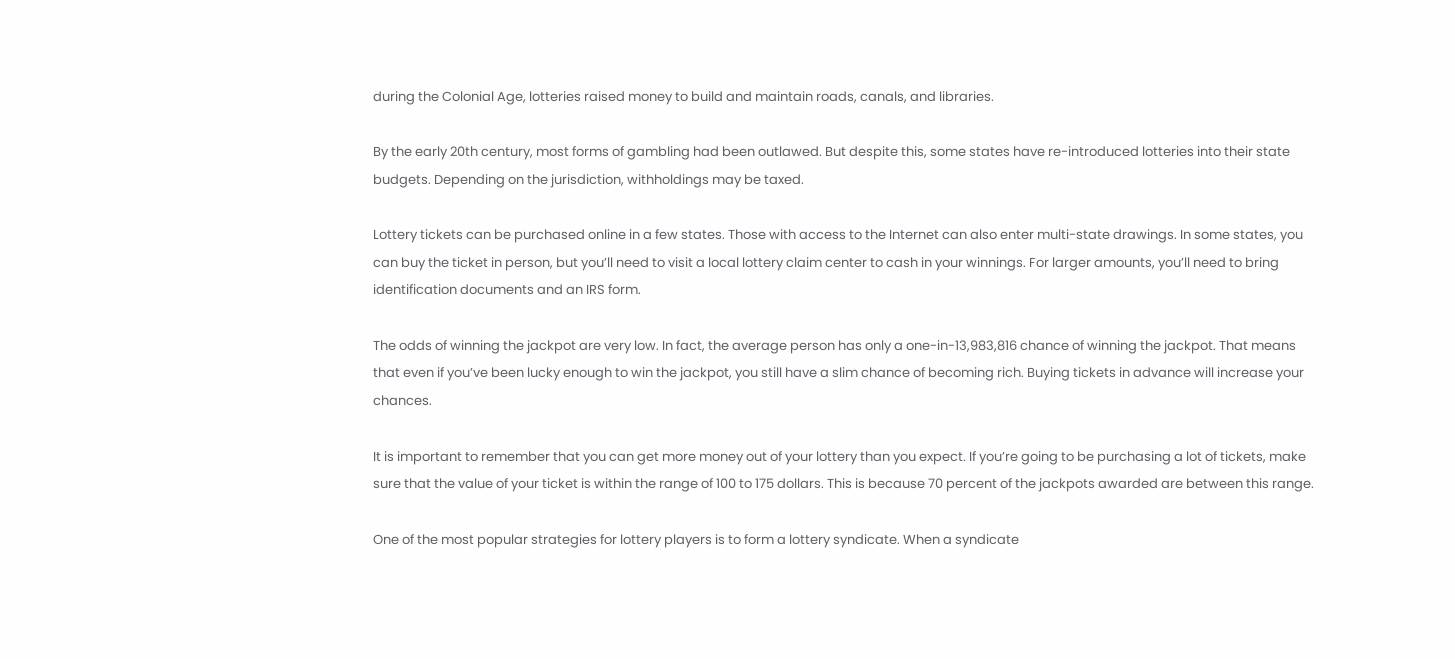during the Colonial Age, lotteries raised money to build and maintain roads, canals, and libraries.

By the early 20th century, most forms of gambling had been outlawed. But despite this, some states have re-introduced lotteries into their state budgets. Depending on the jurisdiction, withholdings may be taxed.

Lottery tickets can be purchased online in a few states. Those with access to the Internet can also enter multi-state drawings. In some states, you can buy the ticket in person, but you’ll need to visit a local lottery claim center to cash in your winnings. For larger amounts, you’ll need to bring identification documents and an IRS form.

The odds of winning the jackpot are very low. In fact, the average person has only a one-in-13,983,816 chance of winning the jackpot. That means that even if you’ve been lucky enough to win the jackpot, you still have a slim chance of becoming rich. Buying tickets in advance will increase your chances.

It is important to remember that you can get more money out of your lottery than you expect. If you’re going to be purchasing a lot of tickets, make sure that the value of your ticket is within the range of 100 to 175 dollars. This is because 70 percent of the jackpots awarded are between this range.

One of the most popular strategies for lottery players is to form a lottery syndicate. When a syndicate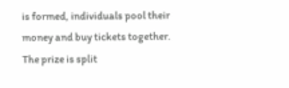is formed, individuals pool their money and buy tickets together. The prize is split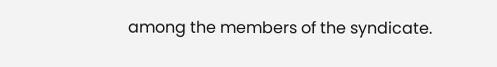among the members of the syndicate.